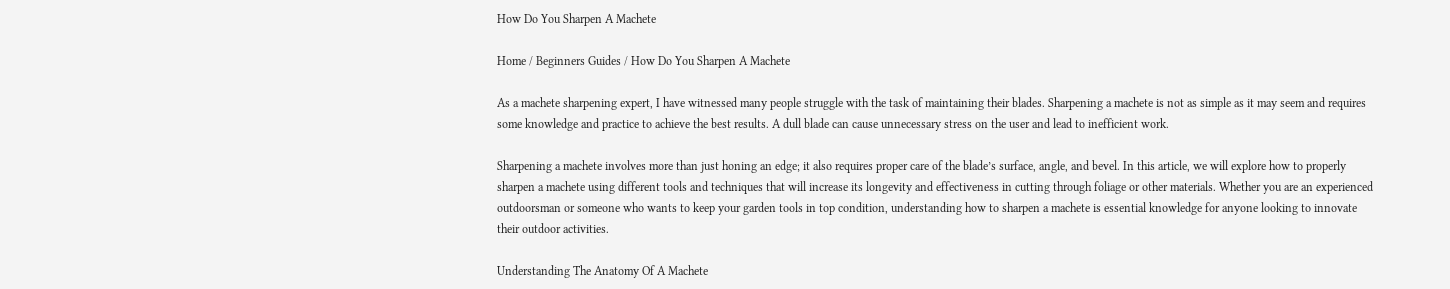How Do You Sharpen A Machete

Home / Beginners Guides / How Do You Sharpen A Machete

As a machete sharpening expert, I have witnessed many people struggle with the task of maintaining their blades. Sharpening a machete is not as simple as it may seem and requires some knowledge and practice to achieve the best results. A dull blade can cause unnecessary stress on the user and lead to inefficient work.

Sharpening a machete involves more than just honing an edge; it also requires proper care of the blade’s surface, angle, and bevel. In this article, we will explore how to properly sharpen a machete using different tools and techniques that will increase its longevity and effectiveness in cutting through foliage or other materials. Whether you are an experienced outdoorsman or someone who wants to keep your garden tools in top condition, understanding how to sharpen a machete is essential knowledge for anyone looking to innovate their outdoor activities.

Understanding The Anatomy Of A Machete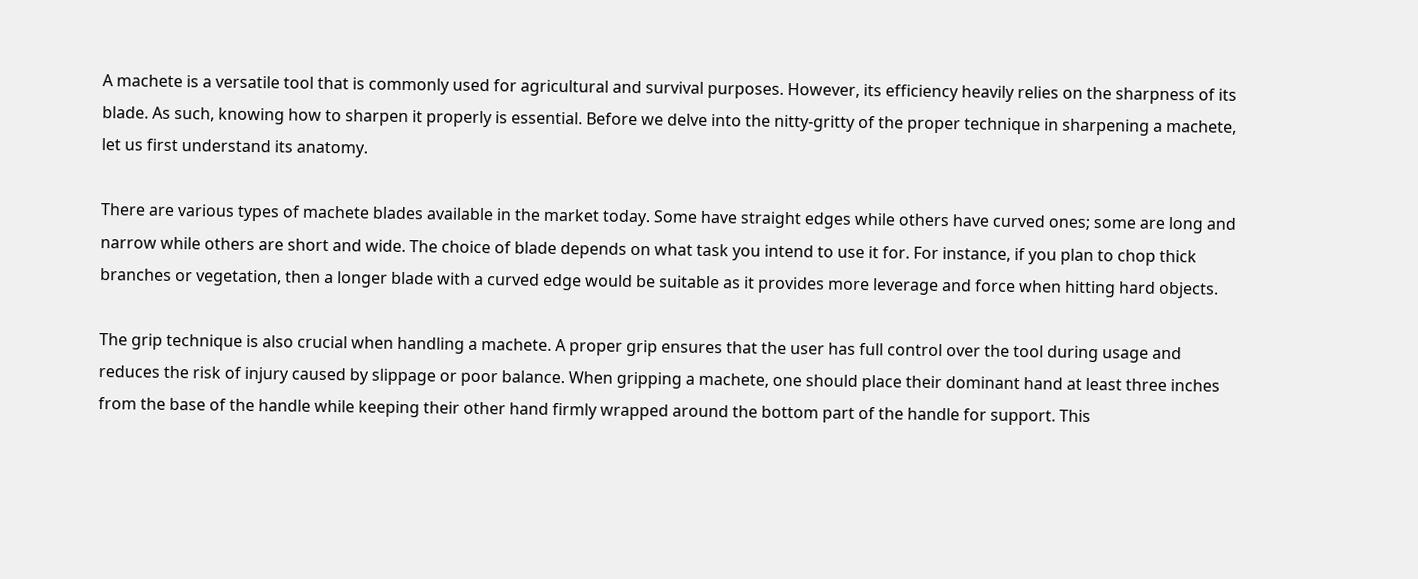A machete is a versatile tool that is commonly used for agricultural and survival purposes. However, its efficiency heavily relies on the sharpness of its blade. As such, knowing how to sharpen it properly is essential. Before we delve into the nitty-gritty of the proper technique in sharpening a machete, let us first understand its anatomy.

There are various types of machete blades available in the market today. Some have straight edges while others have curved ones; some are long and narrow while others are short and wide. The choice of blade depends on what task you intend to use it for. For instance, if you plan to chop thick branches or vegetation, then a longer blade with a curved edge would be suitable as it provides more leverage and force when hitting hard objects.

The grip technique is also crucial when handling a machete. A proper grip ensures that the user has full control over the tool during usage and reduces the risk of injury caused by slippage or poor balance. When gripping a machete, one should place their dominant hand at least three inches from the base of the handle while keeping their other hand firmly wrapped around the bottom part of the handle for support. This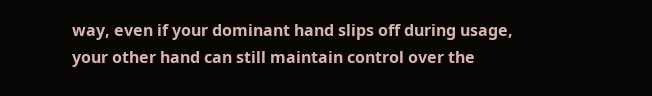way, even if your dominant hand slips off during usage, your other hand can still maintain control over the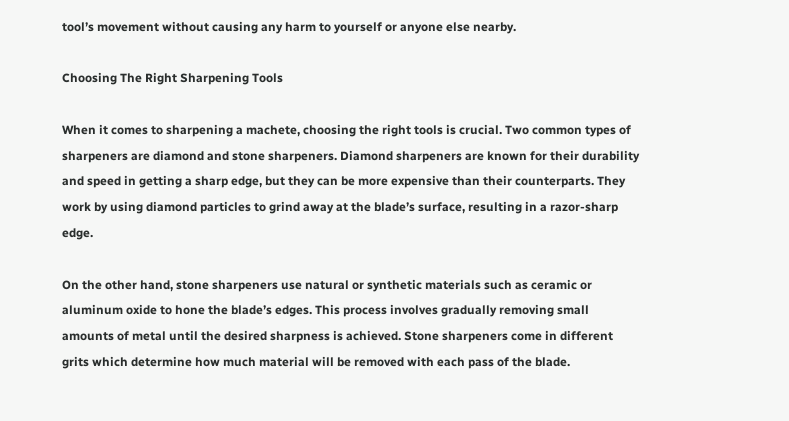tool’s movement without causing any harm to yourself or anyone else nearby.

Choosing The Right Sharpening Tools

When it comes to sharpening a machete, choosing the right tools is crucial. Two common types of sharpeners are diamond and stone sharpeners. Diamond sharpeners are known for their durability and speed in getting a sharp edge, but they can be more expensive than their counterparts. They work by using diamond particles to grind away at the blade’s surface, resulting in a razor-sharp edge.

On the other hand, stone sharpeners use natural or synthetic materials such as ceramic or aluminum oxide to hone the blade’s edges. This process involves gradually removing small amounts of metal until the desired sharpness is achieved. Stone sharpeners come in different grits which determine how much material will be removed with each pass of the blade.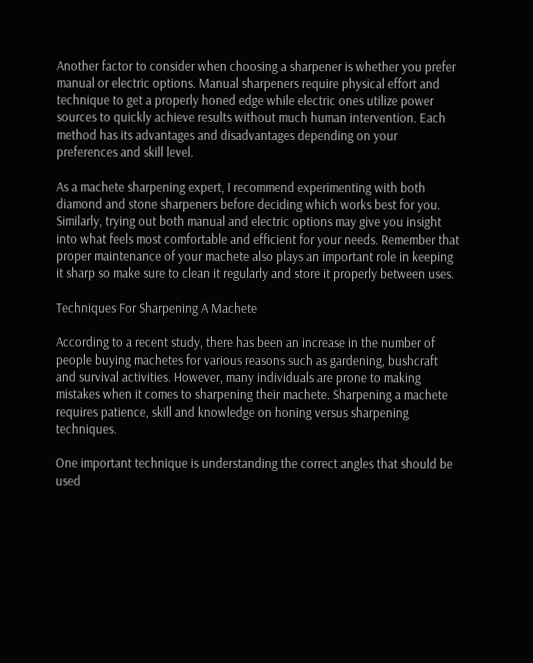Another factor to consider when choosing a sharpener is whether you prefer manual or electric options. Manual sharpeners require physical effort and technique to get a properly honed edge while electric ones utilize power sources to quickly achieve results without much human intervention. Each method has its advantages and disadvantages depending on your preferences and skill level.

As a machete sharpening expert, I recommend experimenting with both diamond and stone sharpeners before deciding which works best for you. Similarly, trying out both manual and electric options may give you insight into what feels most comfortable and efficient for your needs. Remember that proper maintenance of your machete also plays an important role in keeping it sharp so make sure to clean it regularly and store it properly between uses.

Techniques For Sharpening A Machete

According to a recent study, there has been an increase in the number of people buying machetes for various reasons such as gardening, bushcraft and survival activities. However, many individuals are prone to making mistakes when it comes to sharpening their machete. Sharpening a machete requires patience, skill and knowledge on honing versus sharpening techniques.

One important technique is understanding the correct angles that should be used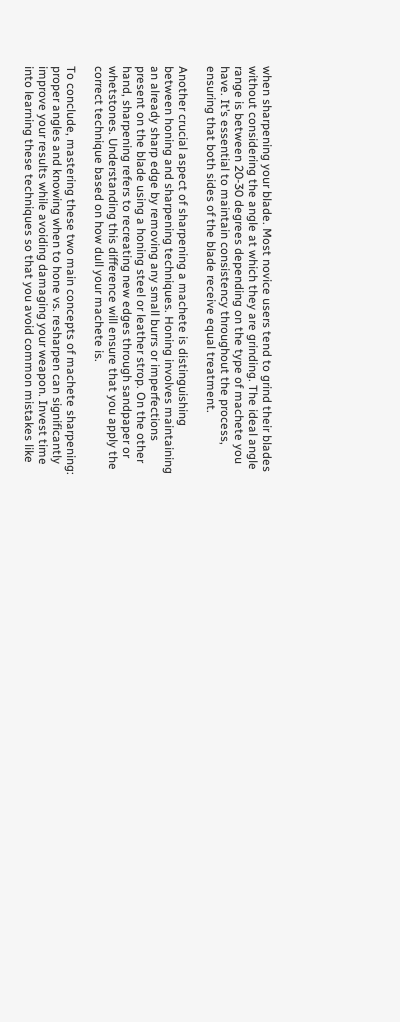when sharpening your blade. Most novice users tend to grind their blades without considering the angle at which they are grinding. The ideal angle range is between 20-30 degrees depending on the type of machete you have. It’s essential to maintain consistency throughout the process, ensuring that both sides of the blade receive equal treatment.

Another crucial aspect of sharpening a machete is distinguishing between honing and sharpening techniques. Honing involves maintaining an already sharp edge by removing any small burrs or imperfections present on the blade using a honing steel or leather strop. On the other hand, sharpening refers to recreating new edges through sandpaper or whetstones. Understanding this difference will ensure that you apply the correct technique based on how dull your machete is.

To conclude, mastering these two main concepts of machete sharpening: proper angles and knowing when to hone vs. resharpen can significantly improve your results while avoiding damaging your weapon. Invest time into learning these techniques so that you avoid common mistakes like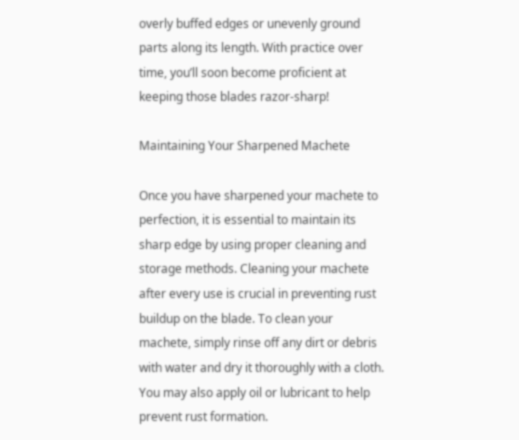overly buffed edges or unevenly ground parts along its length. With practice over time, you’ll soon become proficient at keeping those blades razor-sharp!

Maintaining Your Sharpened Machete

Once you have sharpened your machete to perfection, it is essential to maintain its sharp edge by using proper cleaning and storage methods. Cleaning your machete after every use is crucial in preventing rust buildup on the blade. To clean your machete, simply rinse off any dirt or debris with water and dry it thoroughly with a cloth. You may also apply oil or lubricant to help prevent rust formation.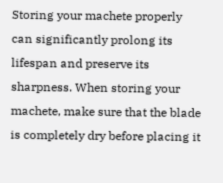Storing your machete properly can significantly prolong its lifespan and preserve its sharpness. When storing your machete, make sure that the blade is completely dry before placing it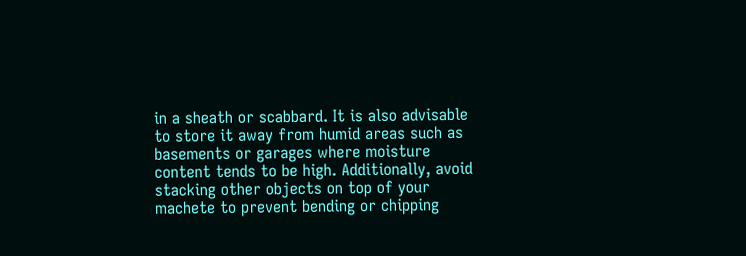in a sheath or scabbard. It is also advisable to store it away from humid areas such as basements or garages where moisture content tends to be high. Additionally, avoid stacking other objects on top of your machete to prevent bending or chipping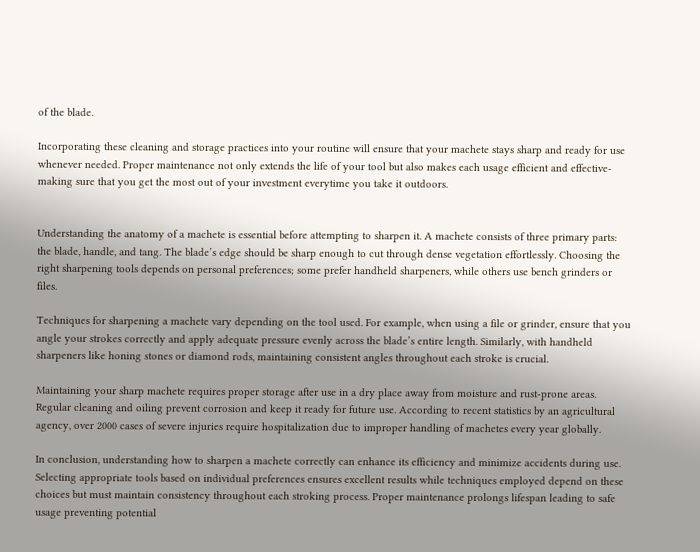of the blade.

Incorporating these cleaning and storage practices into your routine will ensure that your machete stays sharp and ready for use whenever needed. Proper maintenance not only extends the life of your tool but also makes each usage efficient and effective- making sure that you get the most out of your investment everytime you take it outdoors.


Understanding the anatomy of a machete is essential before attempting to sharpen it. A machete consists of three primary parts: the blade, handle, and tang. The blade’s edge should be sharp enough to cut through dense vegetation effortlessly. Choosing the right sharpening tools depends on personal preferences; some prefer handheld sharpeners, while others use bench grinders or files.

Techniques for sharpening a machete vary depending on the tool used. For example, when using a file or grinder, ensure that you angle your strokes correctly and apply adequate pressure evenly across the blade’s entire length. Similarly, with handheld sharpeners like honing stones or diamond rods, maintaining consistent angles throughout each stroke is crucial.

Maintaining your sharp machete requires proper storage after use in a dry place away from moisture and rust-prone areas. Regular cleaning and oiling prevent corrosion and keep it ready for future use. According to recent statistics by an agricultural agency, over 2000 cases of severe injuries require hospitalization due to improper handling of machetes every year globally.

In conclusion, understanding how to sharpen a machete correctly can enhance its efficiency and minimize accidents during use. Selecting appropriate tools based on individual preferences ensures excellent results while techniques employed depend on these choices but must maintain consistency throughout each stroking process. Proper maintenance prolongs lifespan leading to safe usage preventing potential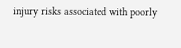injury risks associated with poorly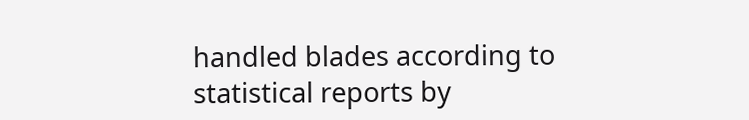handled blades according to statistical reports by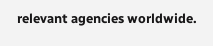relevant agencies worldwide.